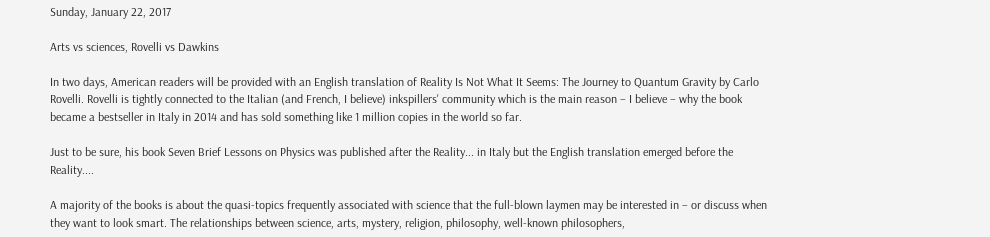Sunday, January 22, 2017

Arts vs sciences, Rovelli vs Dawkins

In two days, American readers will be provided with an English translation of Reality Is Not What It Seems: The Journey to Quantum Gravity by Carlo Rovelli. Rovelli is tightly connected to the Italian (and French, I believe) inkspillers' community which is the main reason – I believe – why the book became a bestseller in Italy in 2014 and has sold something like 1 million copies in the world so far.

Just to be sure, his book Seven Brief Lessons on Physics was published after the Reality... in Italy but the English translation emerged before the Reality....

A majority of the books is about the quasi-topics frequently associated with science that the full-blown laymen may be interested in – or discuss when they want to look smart. The relationships between science, arts, mystery, religion, philosophy, well-known philosophers,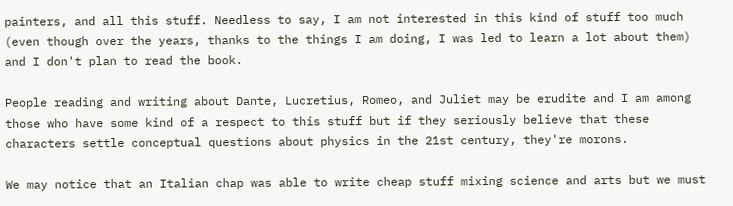painters, and all this stuff. Needless to say, I am not interested in this kind of stuff too much (even though over the years, thanks to the things I am doing, I was led to learn a lot about them) and I don't plan to read the book.

People reading and writing about Dante, Lucretius, Romeo, and Juliet may be erudite and I am among those who have some kind of a respect to this stuff but if they seriously believe that these characters settle conceptual questions about physics in the 21st century, they're morons.

We may notice that an Italian chap was able to write cheap stuff mixing science and arts but we must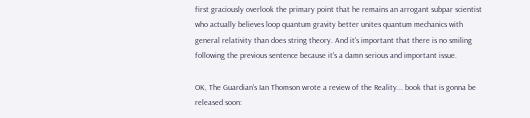first graciously overlook the primary point that he remains an arrogant subpar scientist who actually believes loop quantum gravity better unites quantum mechanics with general relativity than does string theory. And it's important that there is no smiling following the previous sentence because it's a damn serious and important issue.

OK, The Guardian's Ian Thomson wrote a review of the Reality... book that is gonna be released soon: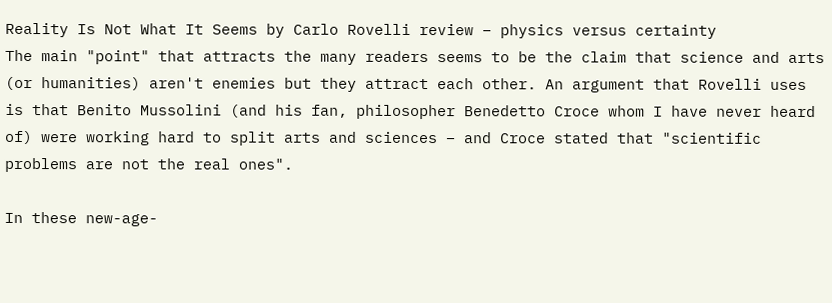Reality Is Not What It Seems by Carlo Rovelli review – physics versus certainty
The main "point" that attracts the many readers seems to be the claim that science and arts (or humanities) aren't enemies but they attract each other. An argument that Rovelli uses is that Benito Mussolini (and his fan, philosopher Benedetto Croce whom I have never heard of) were working hard to split arts and sciences – and Croce stated that "scientific problems are not the real ones".

In these new-age-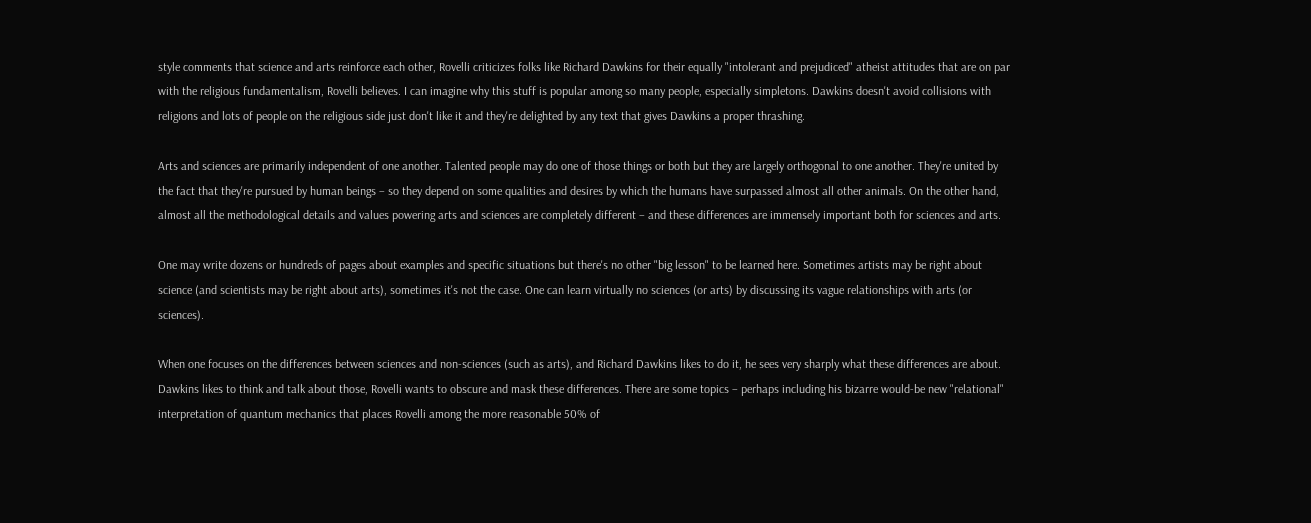style comments that science and arts reinforce each other, Rovelli criticizes folks like Richard Dawkins for their equally "intolerant and prejudiced" atheist attitudes that are on par with the religious fundamentalism, Rovelli believes. I can imagine why this stuff is popular among so many people, especially simpletons. Dawkins doesn't avoid collisions with religions and lots of people on the religious side just don't like it and they're delighted by any text that gives Dawkins a proper thrashing.

Arts and sciences are primarily independent of one another. Talented people may do one of those things or both but they are largely orthogonal to one another. They're united by the fact that they're pursued by human beings – so they depend on some qualities and desires by which the humans have surpassed almost all other animals. On the other hand, almost all the methodological details and values powering arts and sciences are completely different – and these differences are immensely important both for sciences and arts.

One may write dozens or hundreds of pages about examples and specific situations but there's no other "big lesson" to be learned here. Sometimes artists may be right about science (and scientists may be right about arts), sometimes it's not the case. One can learn virtually no sciences (or arts) by discussing its vague relationships with arts (or sciences).

When one focuses on the differences between sciences and non-sciences (such as arts), and Richard Dawkins likes to do it, he sees very sharply what these differences are about. Dawkins likes to think and talk about those, Rovelli wants to obscure and mask these differences. There are some topics – perhaps including his bizarre would-be new "relational" interpretation of quantum mechanics that places Rovelli among the more reasonable 50% of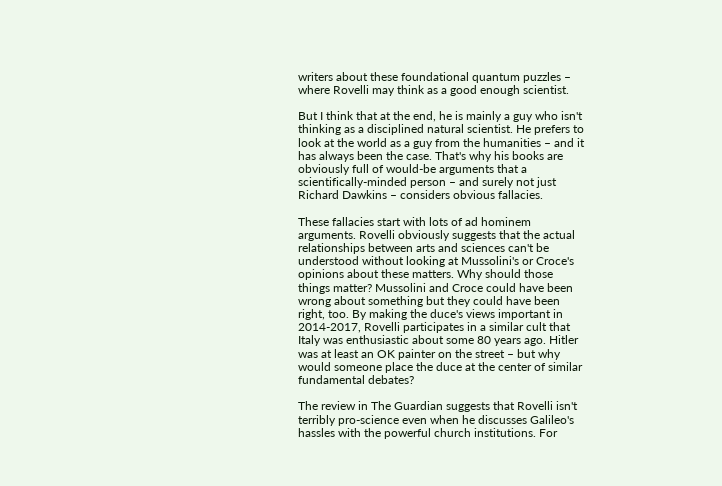writers about these foundational quantum puzzles – where Rovelli may think as a good enough scientist.

But I think that at the end, he is mainly a guy who isn't thinking as a disciplined natural scientist. He prefers to look at the world as a guy from the humanities – and it has always been the case. That's why his books are obviously full of would-be arguments that a scientifically-minded person – and surely not just Richard Dawkins – considers obvious fallacies.

These fallacies start with lots of ad hominem arguments. Rovelli obviously suggests that the actual relationships between arts and sciences can't be understood without looking at Mussolini's or Croce's opinions about these matters. Why should those things matter? Mussolini and Croce could have been wrong about something but they could have been right, too. By making the duce's views important in 2014-2017, Rovelli participates in a similar cult that Italy was enthusiastic about some 80 years ago. Hitler was at least an OK painter on the street – but why would someone place the duce at the center of similar fundamental debates?

The review in The Guardian suggests that Rovelli isn't terribly pro-science even when he discusses Galileo's hassles with the powerful church institutions. For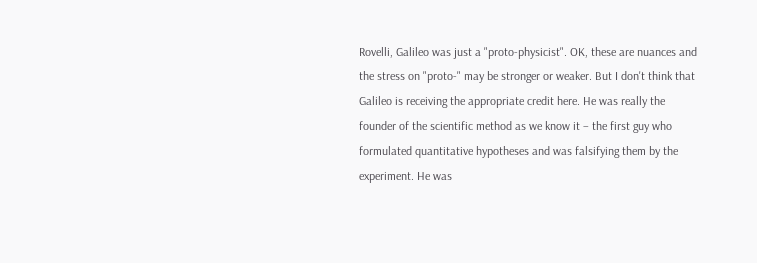Rovelli, Galileo was just a "proto-physicist". OK, these are nuances and the stress on "proto-" may be stronger or weaker. But I don't think that Galileo is receiving the appropriate credit here. He was really the founder of the scientific method as we know it – the first guy who formulated quantitative hypotheses and was falsifying them by the experiment. He was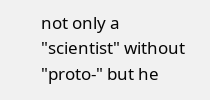not only a "scientist" without "proto-" but he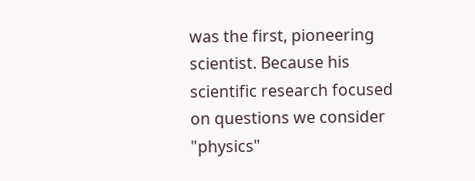was the first, pioneering scientist. Because his scientific research focused on questions we consider "physics"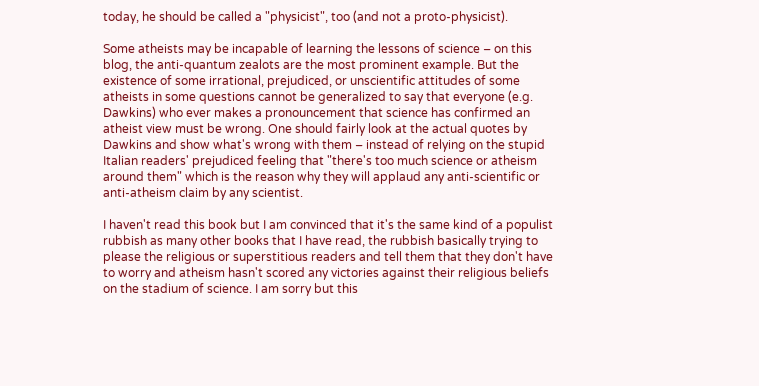today, he should be called a "physicist", too (and not a proto-physicist).

Some atheists may be incapable of learning the lessons of science – on this blog, the anti-quantum zealots are the most prominent example. But the existence of some irrational, prejudiced, or unscientific attitudes of some atheists in some questions cannot be generalized to say that everyone (e.g. Dawkins) who ever makes a pronouncement that science has confirmed an atheist view must be wrong. One should fairly look at the actual quotes by Dawkins and show what's wrong with them – instead of relying on the stupid Italian readers' prejudiced feeling that "there's too much science or atheism around them" which is the reason why they will applaud any anti-scientific or anti-atheism claim by any scientist.

I haven't read this book but I am convinced that it's the same kind of a populist rubbish as many other books that I have read, the rubbish basically trying to please the religious or superstitious readers and tell them that they don't have to worry and atheism hasn't scored any victories against their religious beliefs on the stadium of science. I am sorry but this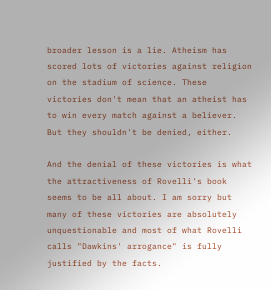broader lesson is a lie. Atheism has scored lots of victories against religion on the stadium of science. These victories don't mean that an atheist has to win every match against a believer. But they shouldn't be denied, either.

And the denial of these victories is what the attractiveness of Rovelli's book seems to be all about. I am sorry but many of these victories are absolutely unquestionable and most of what Rovelli calls "Dawkins' arrogance" is fully justified by the facts.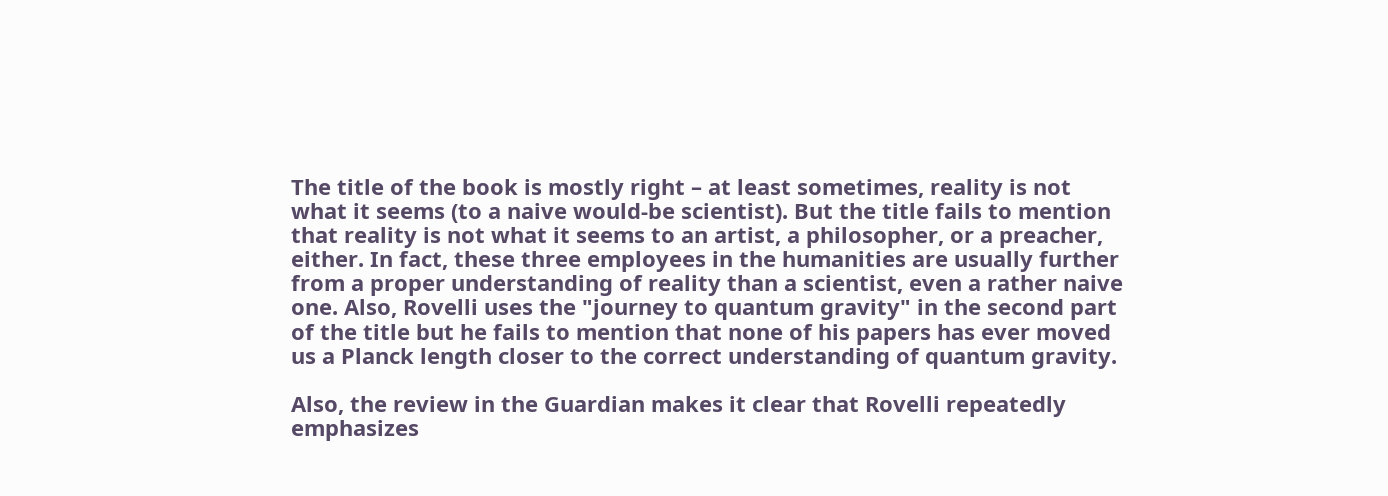The title of the book is mostly right – at least sometimes, reality is not what it seems (to a naive would-be scientist). But the title fails to mention that reality is not what it seems to an artist, a philosopher, or a preacher, either. In fact, these three employees in the humanities are usually further from a proper understanding of reality than a scientist, even a rather naive one. Also, Rovelli uses the "journey to quantum gravity" in the second part of the title but he fails to mention that none of his papers has ever moved us a Planck length closer to the correct understanding of quantum gravity.

Also, the review in the Guardian makes it clear that Rovelli repeatedly emphasizes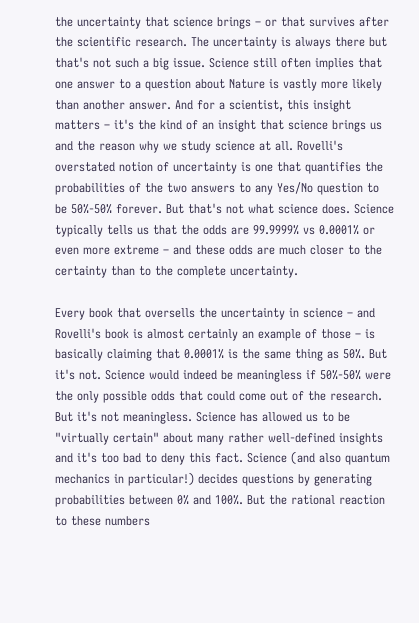the uncertainty that science brings – or that survives after the scientific research. The uncertainty is always there but that's not such a big issue. Science still often implies that one answer to a question about Nature is vastly more likely than another answer. And for a scientist, this insight matters – it's the kind of an insight that science brings us and the reason why we study science at all. Rovelli's overstated notion of uncertainty is one that quantifies the probabilities of the two answers to any Yes/No question to be 50%-50% forever. But that's not what science does. Science typically tells us that the odds are 99.9999% vs 0.0001% or even more extreme – and these odds are much closer to the certainty than to the complete uncertainty.

Every book that oversells the uncertainty in science – and Rovelli's book is almost certainly an example of those – is basically claiming that 0.0001% is the same thing as 50%. But it's not. Science would indeed be meaningless if 50%-50% were the only possible odds that could come out of the research. But it's not meaningless. Science has allowed us to be "virtually certain" about many rather well-defined insights and it's too bad to deny this fact. Science (and also quantum mechanics in particular!) decides questions by generating probabilities between 0% and 100%. But the rational reaction to these numbers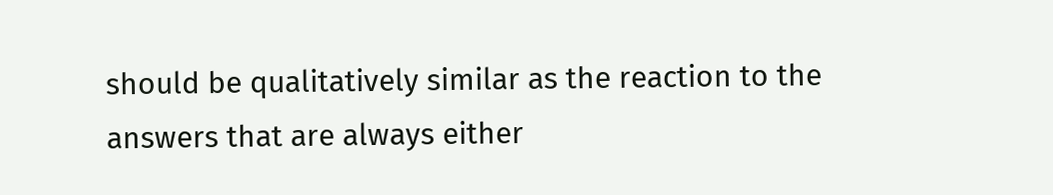should be qualitatively similar as the reaction to the answers that are always either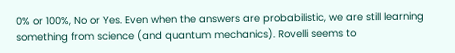0% or 100%, No or Yes. Even when the answers are probabilistic, we are still learning something from science (and quantum mechanics). Rovelli seems to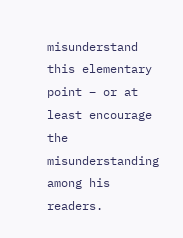misunderstand this elementary point – or at least encourage the misunderstanding among his readers.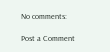No comments:

Post a Comment